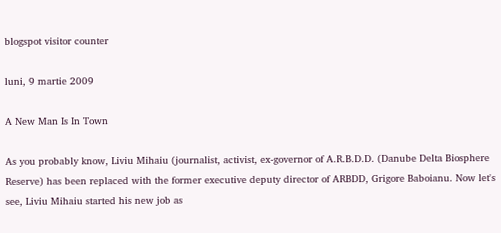blogspot visitor counter

luni, 9 martie 2009

A New Man Is In Town

As you probably know, Liviu Mihaiu (journalist, activist, ex-governor of A.R.B.D.D. (Danube Delta Biosphere Reserve) has been replaced with the former executive deputy director of ARBDD, Grigore Baboianu. Now let's see, Liviu Mihaiu started his new job as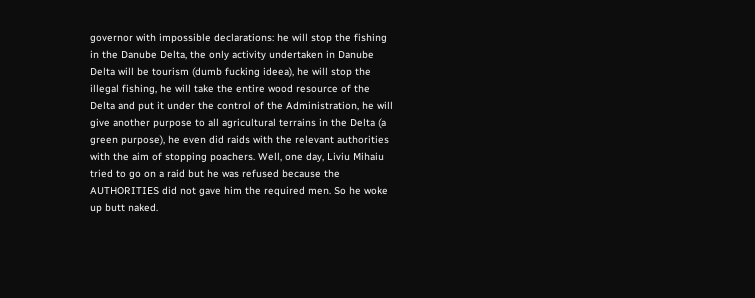governor with impossible declarations: he will stop the fishing in the Danube Delta, the only activity undertaken in Danube Delta will be tourism (dumb fucking ideea), he will stop the illegal fishing, he will take the entire wood resource of the Delta and put it under the control of the Administration, he will give another purpose to all agricultural terrains in the Delta (a green purpose), he even did raids with the relevant authorities with the aim of stopping poachers. Well, one day, Liviu Mihaiu tried to go on a raid but he was refused because the AUTHORITIES did not gave him the required men. So he woke up butt naked.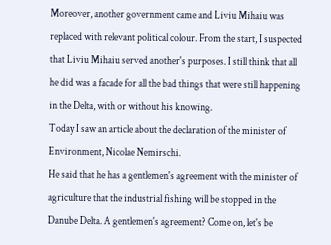Moreover, another government came and Liviu Mihaiu was replaced with relevant political colour. From the start, I suspected that Liviu Mihaiu served another's purposes. I still think that all he did was a facade for all the bad things that were still happening in the Delta, with or without his knowing.
Today I saw an article about the declaration of the minister of Environment, Nicolae Nemirschi.
He said that he has a gentlemen's agreement with the minister of agriculture that the industrial fishing will be stopped in the Danube Delta. A gentlemen's agreement? Come on, let's be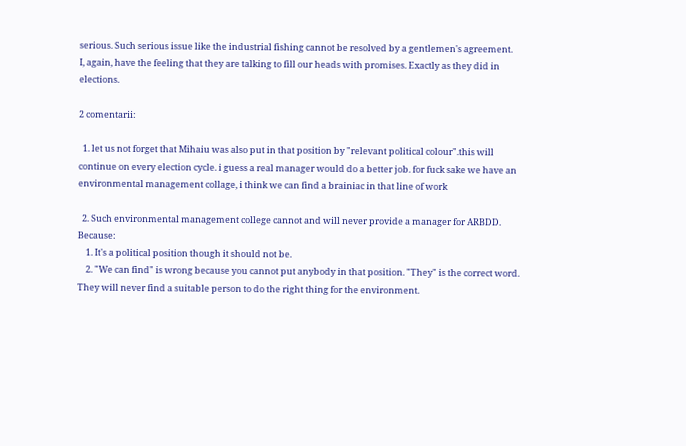serious. Such serious issue like the industrial fishing cannot be resolved by a gentlemen's agreement.
I, again, have the feeling that they are talking to fill our heads with promises. Exactly as they did in elections.

2 comentarii:

  1. let us not forget that Mihaiu was also put in that position by "relevant political colour".this will continue on every election cycle. i guess a real manager would do a better job. for fuck sake we have an environmental management collage, i think we can find a brainiac in that line of work

  2. Such environmental management college cannot and will never provide a manager for ARBDD. Because:
    1. It's a political position though it should not be.
    2. "We can find" is wrong because you cannot put anybody in that position. "They" is the correct word. They will never find a suitable person to do the right thing for the environment.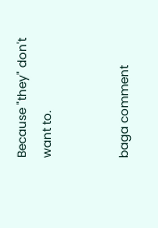Because "they" don't want to.


baga comment